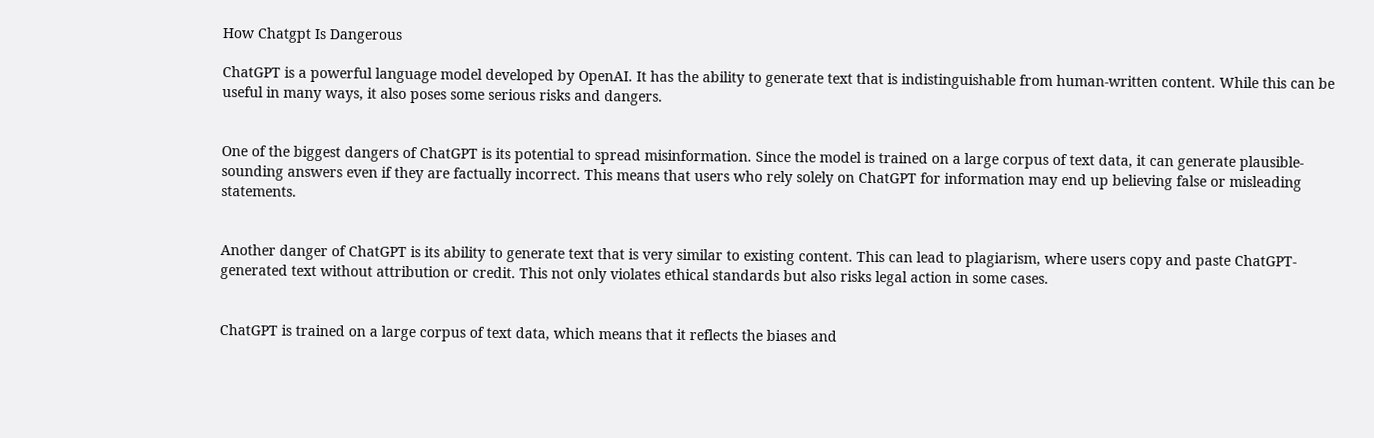How Chatgpt Is Dangerous

ChatGPT is a powerful language model developed by OpenAI. It has the ability to generate text that is indistinguishable from human-written content. While this can be useful in many ways, it also poses some serious risks and dangers.


One of the biggest dangers of ChatGPT is its potential to spread misinformation. Since the model is trained on a large corpus of text data, it can generate plausible-sounding answers even if they are factually incorrect. This means that users who rely solely on ChatGPT for information may end up believing false or misleading statements.


Another danger of ChatGPT is its ability to generate text that is very similar to existing content. This can lead to plagiarism, where users copy and paste ChatGPT-generated text without attribution or credit. This not only violates ethical standards but also risks legal action in some cases.


ChatGPT is trained on a large corpus of text data, which means that it reflects the biases and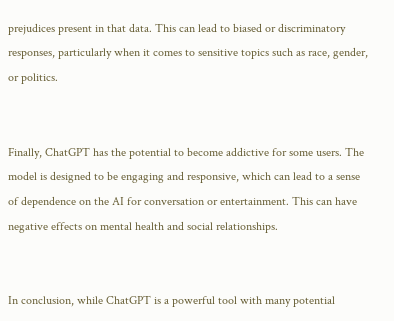prejudices present in that data. This can lead to biased or discriminatory responses, particularly when it comes to sensitive topics such as race, gender, or politics.


Finally, ChatGPT has the potential to become addictive for some users. The model is designed to be engaging and responsive, which can lead to a sense of dependence on the AI for conversation or entertainment. This can have negative effects on mental health and social relationships.


In conclusion, while ChatGPT is a powerful tool with many potential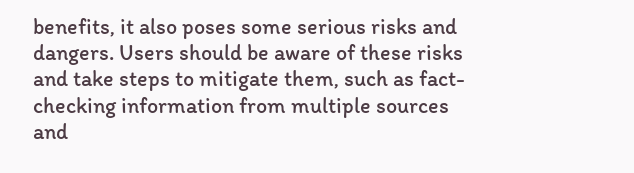benefits, it also poses some serious risks and dangers. Users should be aware of these risks and take steps to mitigate them, such as fact-checking information from multiple sources and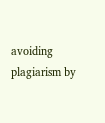avoiding plagiarism by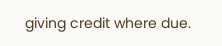giving credit where due.